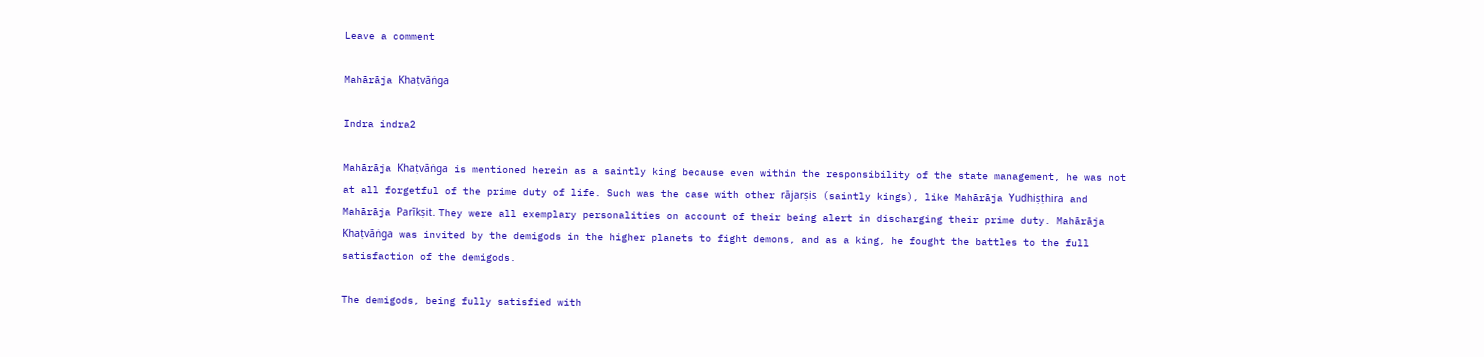Leave a comment

Mahārāja Khaṭvāṅga

Indra indra2

Mahārāja Khaṭvāṅga is mentioned herein as a saintly king because even within the responsibility of the state management, he was not at all forgetful of the prime duty of life. Such was the case with other rājarṣis (saintly kings), like Mahārāja Yudhiṣṭhira and Mahārāja Parīkṣit. They were all exemplary personalities on account of their being alert in discharging their prime duty. Mahārāja Khaṭvāṅga was invited by the demigods in the higher planets to fight demons, and as a king, he fought the battles to the full satisfaction of the demigods.

The demigods, being fully satisfied with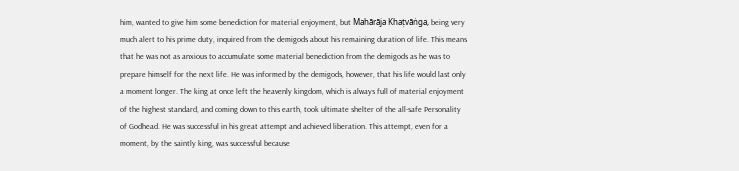him, wanted to give him some benediction for material enjoyment, but Mahārāja Khaṭvāṅga, being very much alert to his prime duty, inquired from the demigods about his remaining duration of life. This means that he was not as anxious to accumulate some material benediction from the demigods as he was to prepare himself for the next life. He was informed by the demigods, however, that his life would last only a moment longer. The king at once left the heavenly kingdom, which is always full of material enjoyment of the highest standard, and coming down to this earth, took ultimate shelter of the all-safe Personality of Godhead. He was successful in his great attempt and achieved liberation. This attempt, even for a moment, by the saintly king, was successful because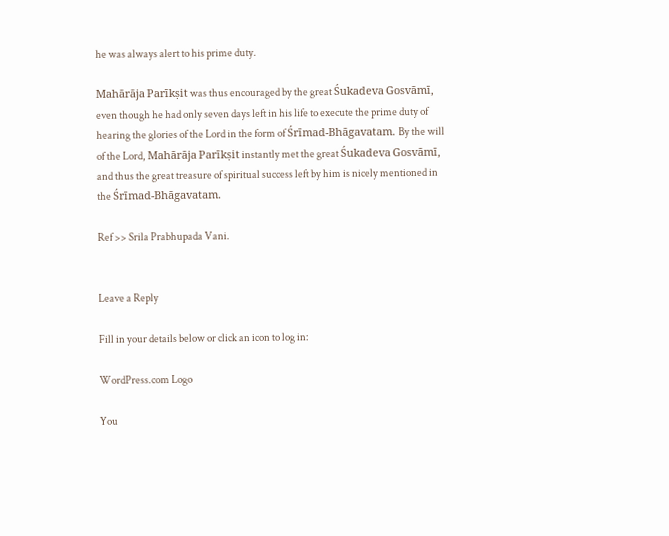he was always alert to his prime duty.

Mahārāja Parīkṣit was thus encouraged by the great Śukadeva Gosvāmī, even though he had only seven days left in his life to execute the prime duty of hearing the glories of the Lord in the form of Śrīmad-Bhāgavatam. By the will of the Lord, Mahārāja Parīkṣit instantly met the great Śukadeva Gosvāmī, and thus the great treasure of spiritual success left by him is nicely mentioned in the Śrīmad-Bhāgavatam.

Ref >> Srila Prabhupada Vani.


Leave a Reply

Fill in your details below or click an icon to log in:

WordPress.com Logo

You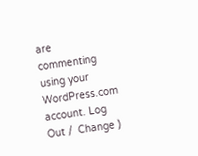are commenting using your WordPress.com account. Log Out /  Change )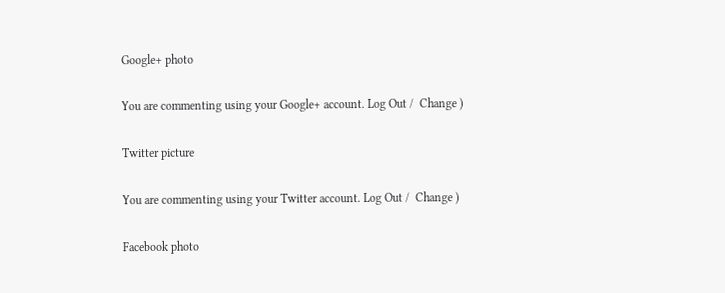Google+ photo

You are commenting using your Google+ account. Log Out /  Change )

Twitter picture

You are commenting using your Twitter account. Log Out /  Change )

Facebook photo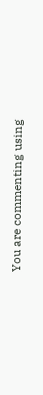You are commenting using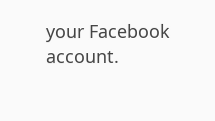your Facebook account.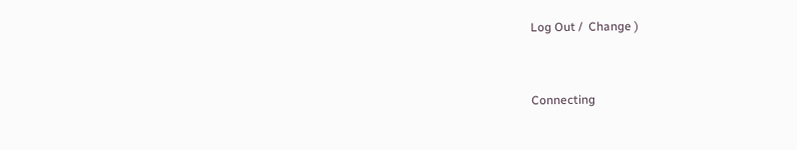Log Out /  Change )


Connecting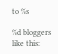to %s

%d bloggers like this: